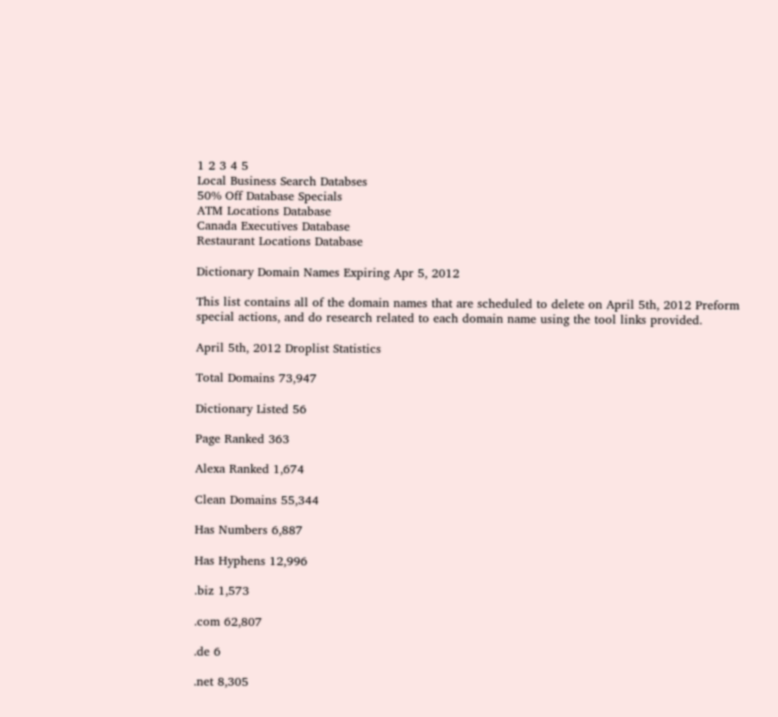1 2 3 4 5
Local Business Search Databses
50% Off Database Specials
ATM Locations Database
Canada Executives Database
Restaurant Locations Database

Dictionary Domain Names Expiring Apr 5, 2012

This list contains all of the domain names that are scheduled to delete on April 5th, 2012 Preform special actions, and do research related to each domain name using the tool links provided.

April 5th, 2012 Droplist Statistics

Total Domains 73,947

Dictionary Listed 56

Page Ranked 363

Alexa Ranked 1,674

Clean Domains 55,344

Has Numbers 6,887

Has Hyphens 12,996

.biz 1,573

.com 62,807

.de 6

.net 8,305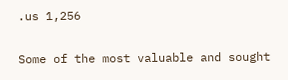.us 1,256


Some of the most valuable and sought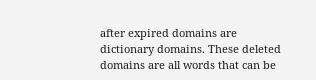after expired domains are dictionary domains. These deleted domains are all words that can be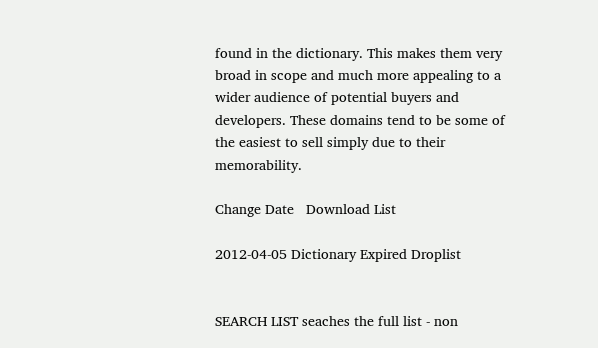found in the dictionary. This makes them very broad in scope and much more appealing to a wider audience of potential buyers and developers. These domains tend to be some of the easiest to sell simply due to their memorability.

Change Date   Download List

2012-04-05 Dictionary Expired Droplist


SEARCH LIST seaches the full list - non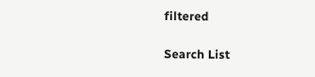filtered

Search List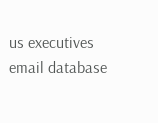us executives email database